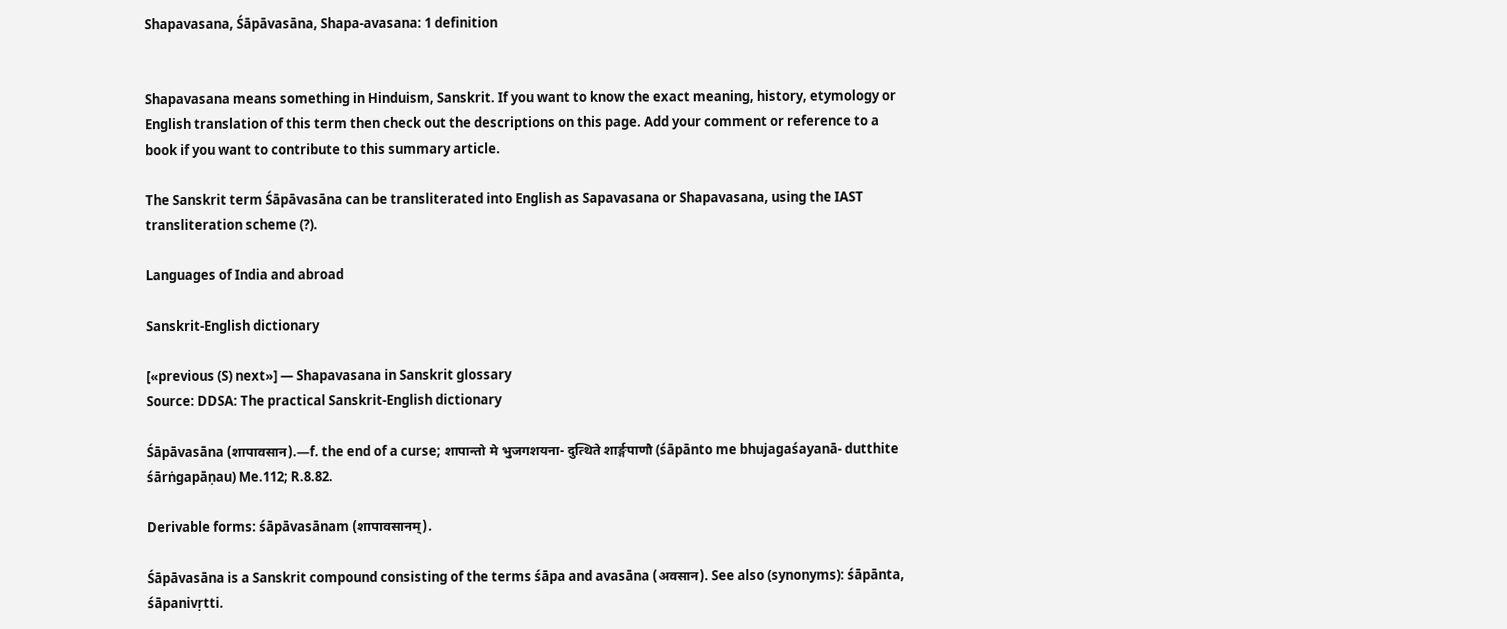Shapavasana, Śāpāvasāna, Shapa-avasana: 1 definition


Shapavasana means something in Hinduism, Sanskrit. If you want to know the exact meaning, history, etymology or English translation of this term then check out the descriptions on this page. Add your comment or reference to a book if you want to contribute to this summary article.

The Sanskrit term Śāpāvasāna can be transliterated into English as Sapavasana or Shapavasana, using the IAST transliteration scheme (?).

Languages of India and abroad

Sanskrit-English dictionary

[«previous (S) next»] — Shapavasana in Sanskrit glossary
Source: DDSA: The practical Sanskrit-English dictionary

Śāpāvasāna (शापावसान).—f. the end of a curse; शापान्तो मे भुजगशयना- दुत्थिते शार्ङ्गपाणौ (śāpānto me bhujagaśayanā- dutthite śārṅgapāṇau) Me.112; R.8.82.

Derivable forms: śāpāvasānam (शापावसानम्).

Śāpāvasāna is a Sanskrit compound consisting of the terms śāpa and avasāna (अवसान). See also (synonyms): śāpānta, śāpanivṛtti.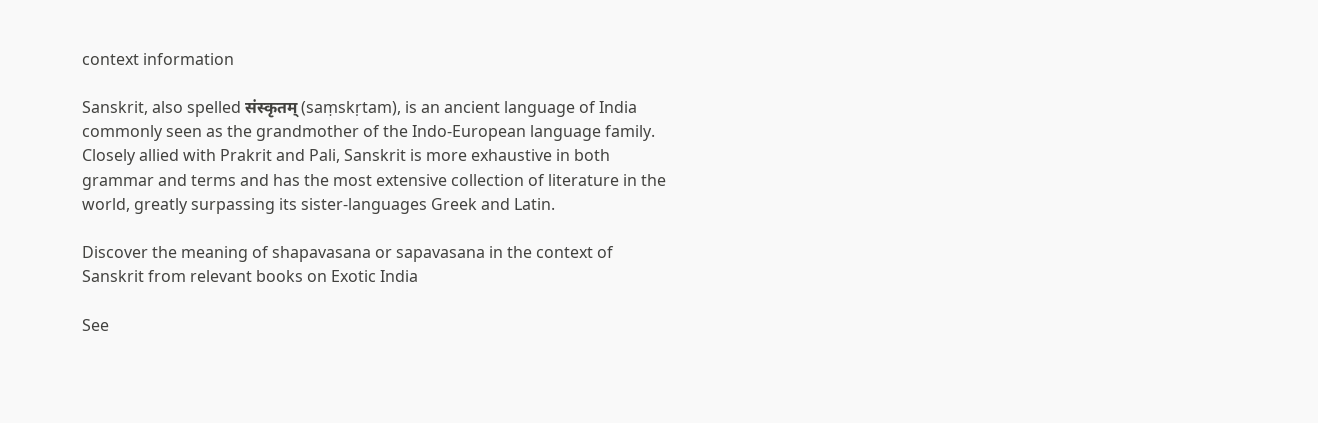context information

Sanskrit, also spelled संस्कृतम् (saṃskṛtam), is an ancient language of India commonly seen as the grandmother of the Indo-European language family. Closely allied with Prakrit and Pali, Sanskrit is more exhaustive in both grammar and terms and has the most extensive collection of literature in the world, greatly surpassing its sister-languages Greek and Latin.

Discover the meaning of shapavasana or sapavasana in the context of Sanskrit from relevant books on Exotic India

See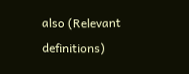also (Relevant definitions)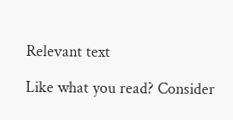Relevant text

Like what you read? Consider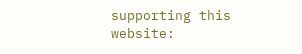supporting this website: